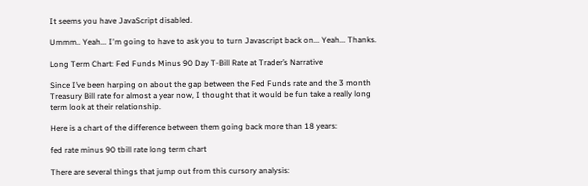It seems you have JavaScript disabled.

Ummm.. Yeah... I'm going to have to ask you to turn Javascript back on... Yeah... Thanks.

Long Term Chart: Fed Funds Minus 90 Day T-Bill Rate at Trader’s Narrative

Since I’ve been harping on about the gap between the Fed Funds rate and the 3 month Treasury Bill rate for almost a year now, I thought that it would be fun take a really long term look at their relationship.

Here is a chart of the difference between them going back more than 18 years:

fed rate minus 90 tbill rate long term chart

There are several things that jump out from this cursory analysis: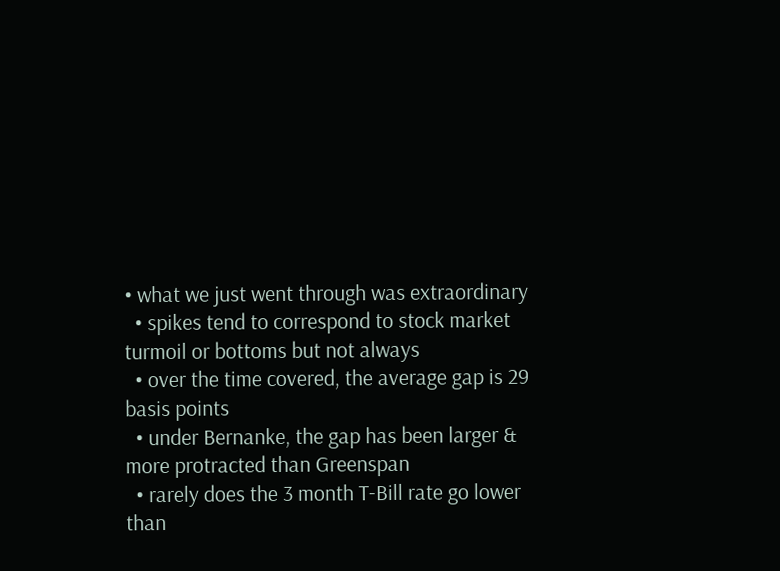• what we just went through was extraordinary
  • spikes tend to correspond to stock market turmoil or bottoms but not always
  • over the time covered, the average gap is 29 basis points
  • under Bernanke, the gap has been larger & more protracted than Greenspan
  • rarely does the 3 month T-Bill rate go lower than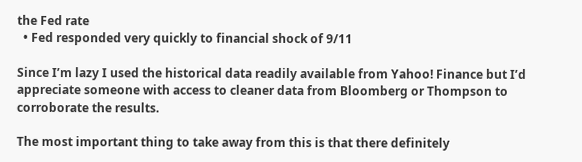the Fed rate
  • Fed responded very quickly to financial shock of 9/11

Since I’m lazy I used the historical data readily available from Yahoo! Finance but I’d appreciate someone with access to cleaner data from Bloomberg or Thompson to corroborate the results.

The most important thing to take away from this is that there definitely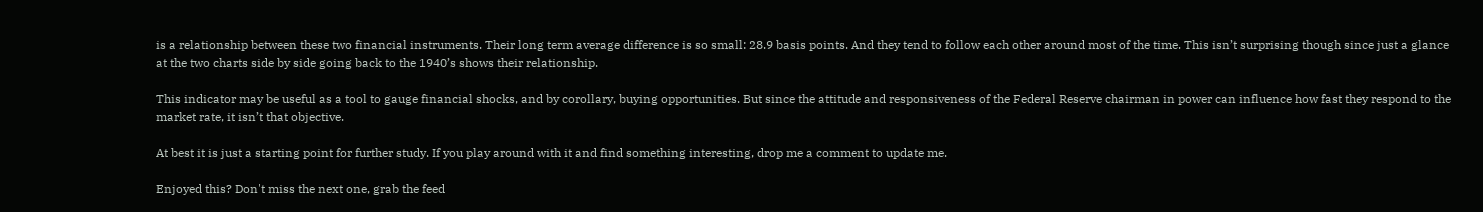is a relationship between these two financial instruments. Their long term average difference is so small: 28.9 basis points. And they tend to follow each other around most of the time. This isn’t surprising though since just a glance at the two charts side by side going back to the 1940’s shows their relationship.

This indicator may be useful as a tool to gauge financial shocks, and by corollary, buying opportunities. But since the attitude and responsiveness of the Federal Reserve chairman in power can influence how fast they respond to the market rate, it isn’t that objective.

At best it is just a starting point for further study. If you play around with it and find something interesting, drop me a comment to update me.

Enjoyed this? Don't miss the next one, grab the feed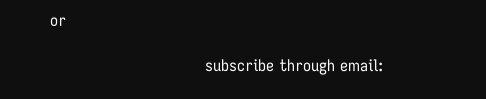or

                               subscribe through email: